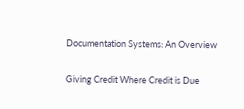Documentation Systems: An Overview

Giving Credit Where Credit is Due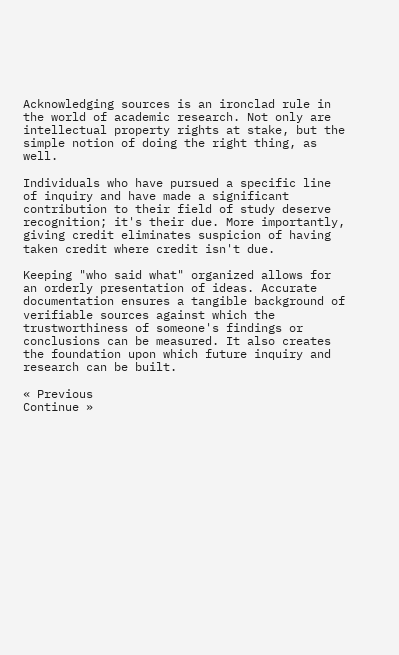Acknowledging sources is an ironclad rule in the world of academic research. Not only are intellectual property rights at stake, but the simple notion of doing the right thing, as well.

Individuals who have pursued a specific line of inquiry and have made a significant contribution to their field of study deserve recognition; it's their due. More importantly, giving credit eliminates suspicion of having taken credit where credit isn't due.

Keeping "who said what" organized allows for an orderly presentation of ideas. Accurate documentation ensures a tangible background of verifiable sources against which the trustworthiness of someone's findings or conclusions can be measured. It also creates the foundation upon which future inquiry and research can be built.

« Previous
Continue »